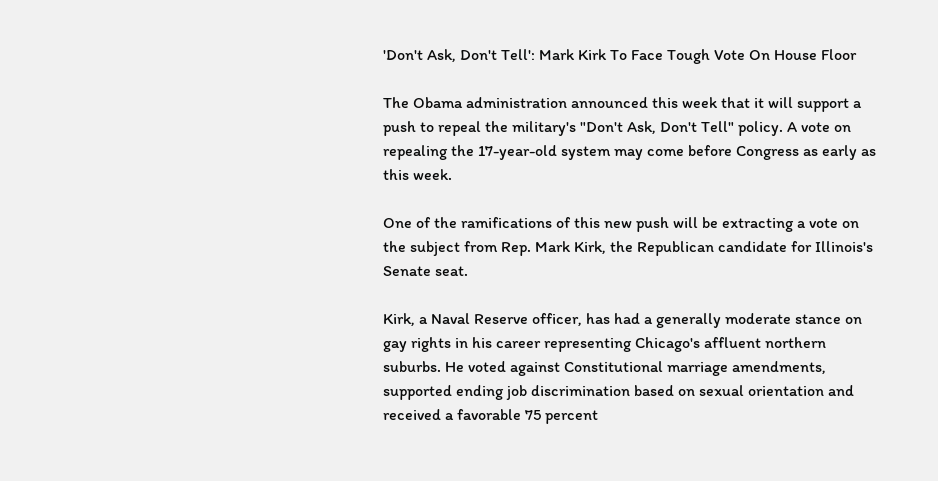'Don't Ask, Don't Tell': Mark Kirk To Face Tough Vote On House Floor

The Obama administration announced this week that it will support a push to repeal the military's "Don't Ask, Don't Tell" policy. A vote on repealing the 17-year-old system may come before Congress as early as this week.

One of the ramifications of this new push will be extracting a vote on the subject from Rep. Mark Kirk, the Republican candidate for Illinois's Senate seat.

Kirk, a Naval Reserve officer, has had a generally moderate stance on gay rights in his career representing Chicago's affluent northern suburbs. He voted against Constitutional marriage amendments, supported ending job discrimination based on sexual orientation and received a favorable 75 percent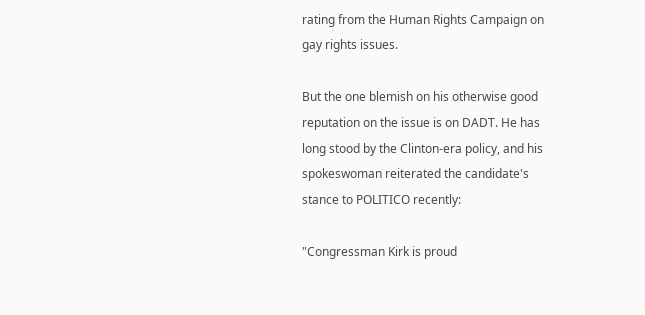rating from the Human Rights Campaign on gay rights issues.

But the one blemish on his otherwise good reputation on the issue is on DADT. He has long stood by the Clinton-era policy, and his spokeswoman reiterated the candidate's stance to POLITICO recently:

"Congressman Kirk is proud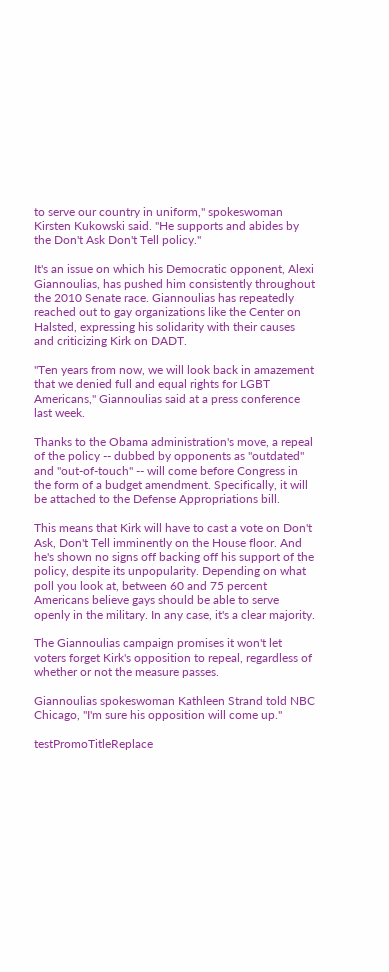to serve our country in uniform," spokeswoman Kirsten Kukowski said. "He supports and abides by the Don't Ask Don't Tell policy."

It's an issue on which his Democratic opponent, Alexi Giannoulias, has pushed him consistently throughout the 2010 Senate race. Giannoulias has repeatedly reached out to gay organizations like the Center on Halsted, expressing his solidarity with their causes and criticizing Kirk on DADT.

"Ten years from now, we will look back in amazement that we denied full and equal rights for LGBT Americans," Giannoulias said at a press conference last week.

Thanks to the Obama administration's move, a repeal of the policy -- dubbed by opponents as "outdated" and "out-of-touch" -- will come before Congress in the form of a budget amendment. Specifically, it will be attached to the Defense Appropriations bill.

This means that Kirk will have to cast a vote on Don't Ask, Don't Tell imminently on the House floor. And he's shown no signs off backing off his support of the policy, despite its unpopularity. Depending on what poll you look at, between 60 and 75 percent Americans believe gays should be able to serve openly in the military. In any case, it's a clear majority.

The Giannoulias campaign promises it won't let voters forget Kirk's opposition to repeal, regardless of whether or not the measure passes.

Giannoulias spokeswoman Kathleen Strand told NBC Chicago, "I'm sure his opposition will come up."

testPromoTitleReplace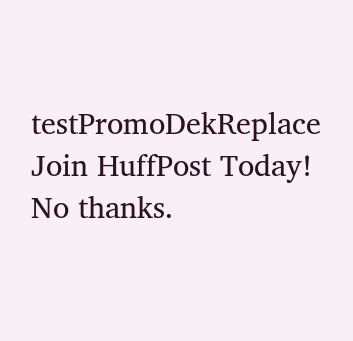testPromoDekReplace Join HuffPost Today! No thanks.